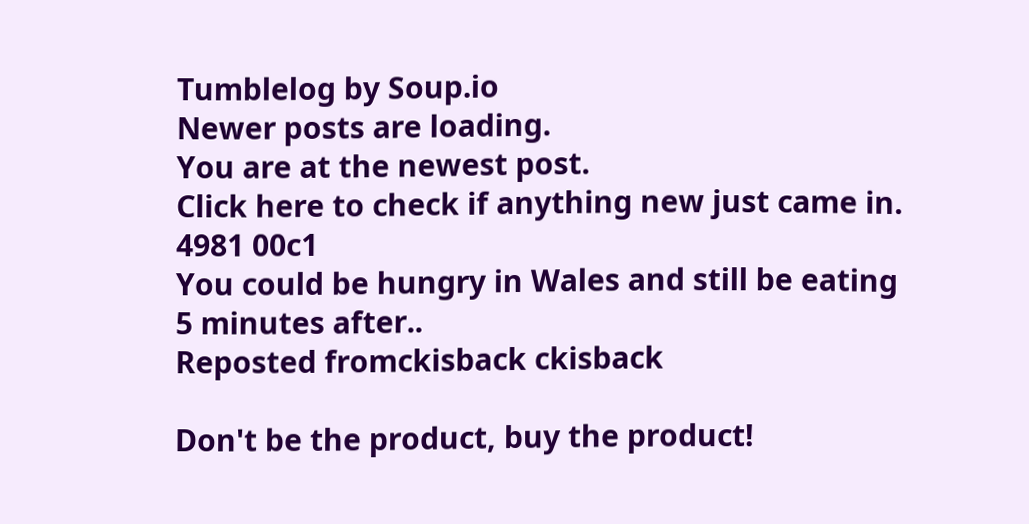Tumblelog by Soup.io
Newer posts are loading.
You are at the newest post.
Click here to check if anything new just came in.
4981 00c1
You could be hungry in Wales and still be eating 5 minutes after..
Reposted fromckisback ckisback

Don't be the product, buy the product!